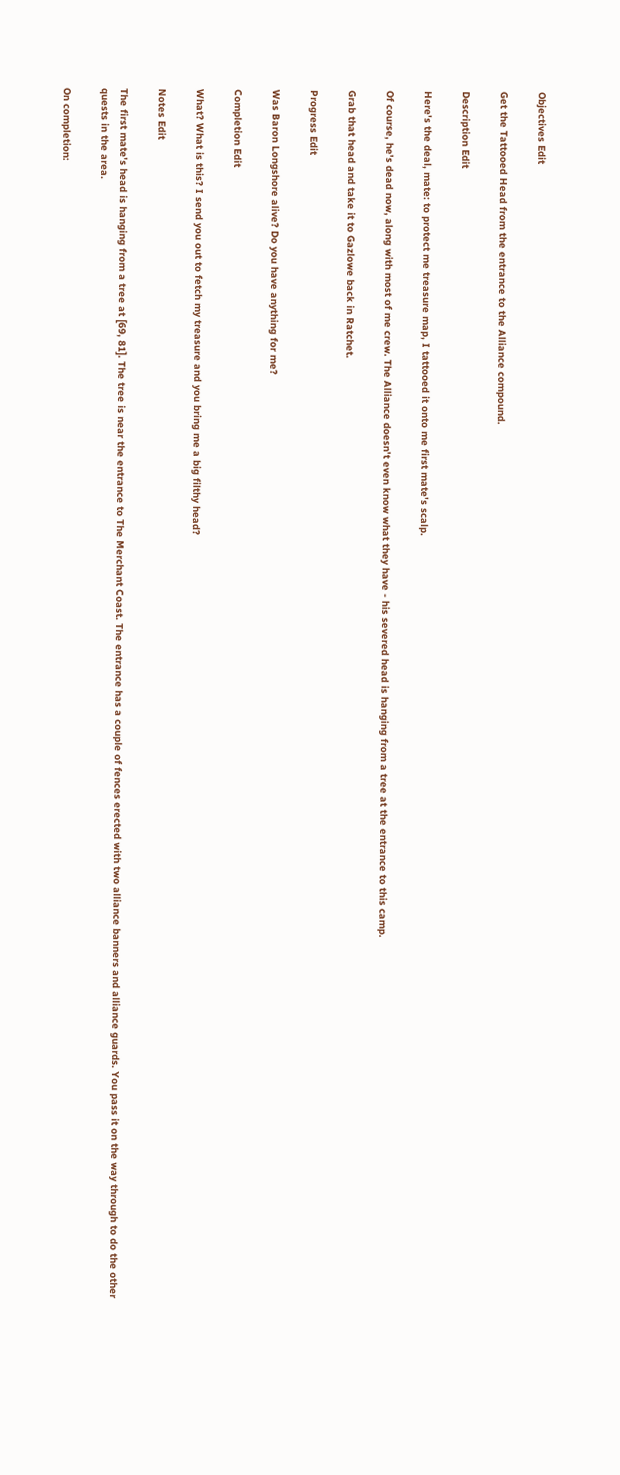Objectives Edit

Get the Tattooed Head from the entrance to the Alliance compound.

Description Edit

Here's the deal, mate: to protect me treasure map, I tattooed it onto me first mate's scalp.

Of course, he's dead now, along with most of me crew. The Alliance doesn't even know what they have - his severed head is hanging from a tree at the entrance to this camp.

Grab that head and take it to Gazlowe back in Ratchet.

Progress Edit

Was Baron Longshore alive? Do you have anything for me?

Completion Edit

What? What is this? I send you out to fetch my treasure and you bring me a big filthy head?

Notes Edit

The first mate's head is hanging from a tree at [69, 81]. The tree is near the entrance to The Merchant Coast. The entrance has a couple of fences erected with two alliance banners and alliance guards. You pass it on the way through to do the other quests in the area.

On completion: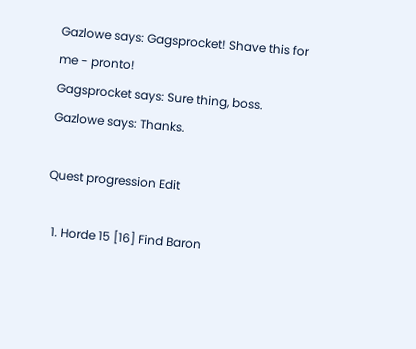Gazlowe says: Gagsprocket! Shave this for me - pronto!
Gagsprocket says: Sure thing, boss.
Gazlowe says: Thanks.

Quest progression Edit

  1. Horde 15 [16] Find Baron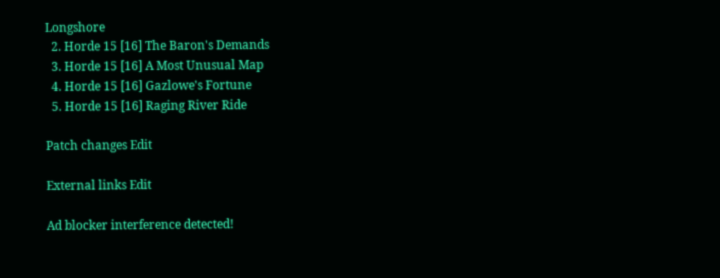Longshore
  2. Horde 15 [16] The Baron's Demands
  3. Horde 15 [16] A Most Unusual Map
  4. Horde 15 [16] Gazlowe's Fortune
  5. Horde 15 [16] Raging River Ride

Patch changes Edit

External links Edit

Ad blocker interference detected!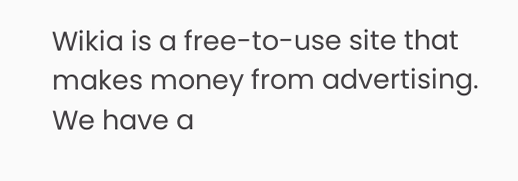Wikia is a free-to-use site that makes money from advertising. We have a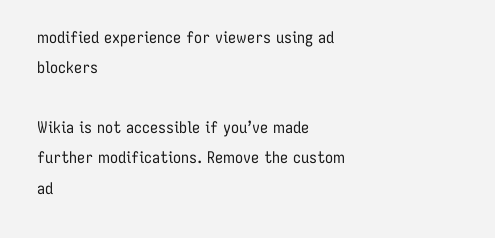modified experience for viewers using ad blockers

Wikia is not accessible if you’ve made further modifications. Remove the custom ad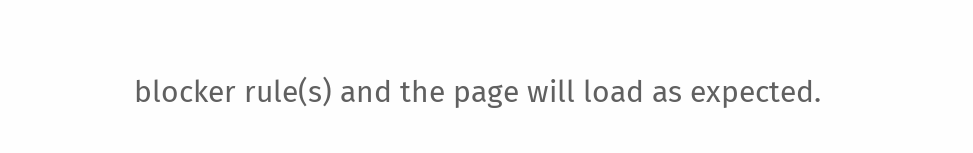blocker rule(s) and the page will load as expected.